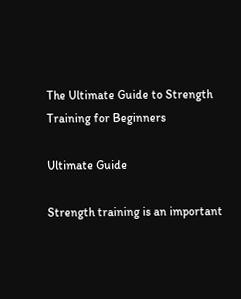The Ultimate Guide to Strength Training for Beginners

Ultimate Guide

Strength training is an important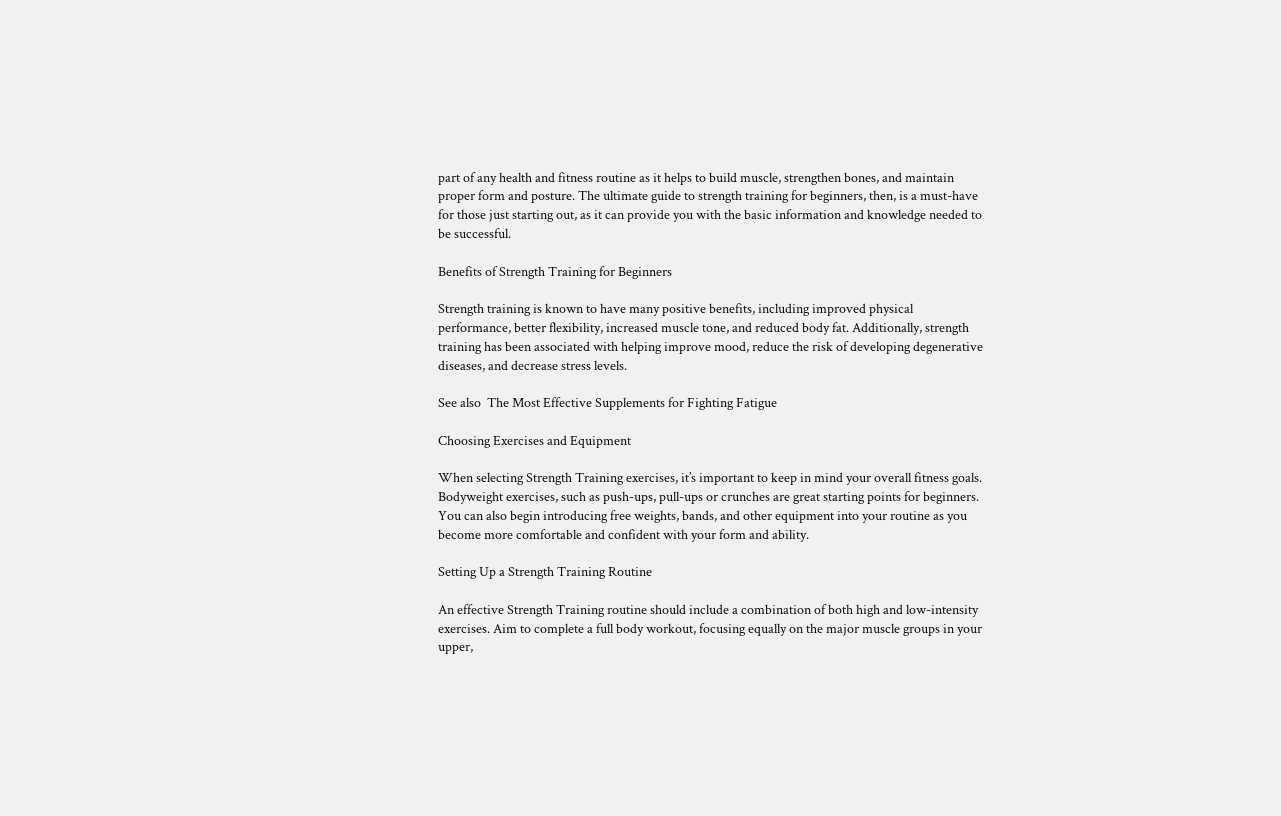part of any health and fitness routine as it helps to build muscle, strengthen bones, and maintain proper form and posture. The ultimate guide to strength training for beginners, then, is a must-have for those just starting out, as it can provide you with the basic information and knowledge needed to be successful.

Benefits of Strength Training for Beginners

Strength training is known to have many positive benefits, including improved physical performance, better flexibility, increased muscle tone, and reduced body fat. Additionally, strength training has been associated with helping improve mood, reduce the risk of developing degenerative diseases, and decrease stress levels.

See also  The Most Effective Supplements for Fighting Fatigue

Choosing Exercises and Equipment

When selecting Strength Training exercises, it’s important to keep in mind your overall fitness goals. Bodyweight exercises, such as push-ups, pull-ups or crunches are great starting points for beginners. You can also begin introducing free weights, bands, and other equipment into your routine as you become more comfortable and confident with your form and ability.

Setting Up a Strength Training Routine

An effective Strength Training routine should include a combination of both high and low-intensity exercises. Aim to complete a full body workout, focusing equally on the major muscle groups in your upper,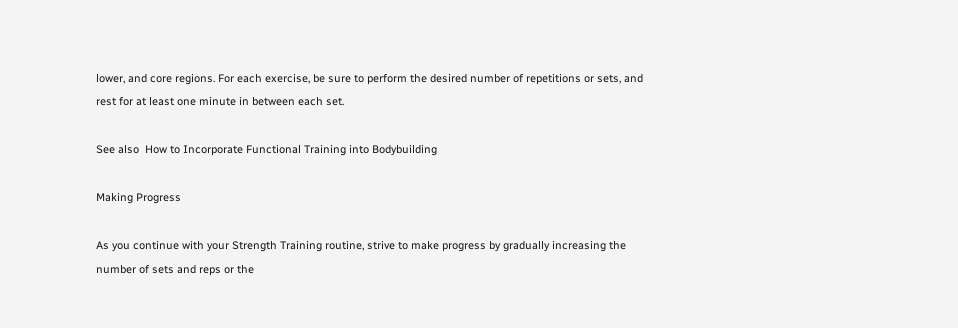lower, and core regions. For each exercise, be sure to perform the desired number of repetitions or sets, and rest for at least one minute in between each set.

See also  How to Incorporate Functional Training into Bodybuilding

Making Progress

As you continue with your Strength Training routine, strive to make progress by gradually increasing the number of sets and reps or the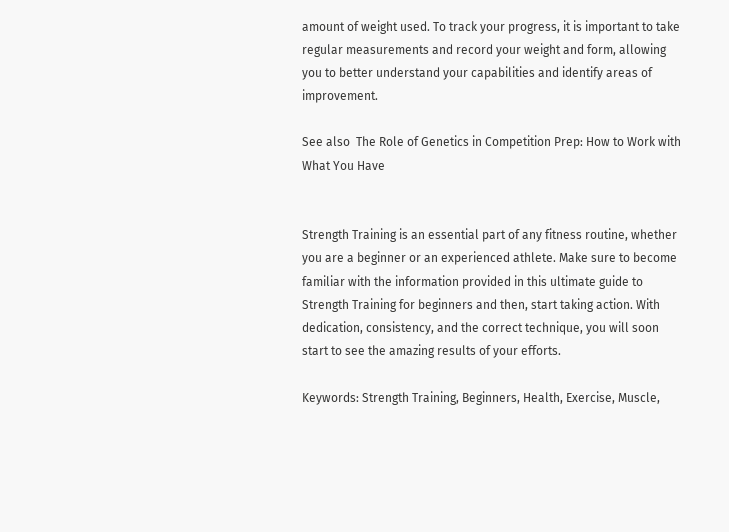amount of weight used. To track your progress, it is important to take regular measurements and record your weight and form, allowing you to better understand your capabilities and identify areas of improvement.

See also  The Role of Genetics in Competition Prep: How to Work with What You Have


Strength Training is an essential part of any fitness routine, whether you are a beginner or an experienced athlete. Make sure to become familiar with the information provided in this ultimate guide to Strength Training for beginners and then, start taking action. With dedication, consistency, and the correct technique, you will soon start to see the amazing results of your efforts.

Keywords: Strength Training, Beginners, Health, Exercise, Muscle,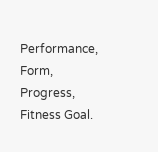Performance, Form, Progress, Fitness Goal.